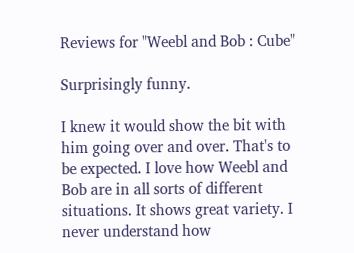Reviews for "Weebl and Bob : Cube"

Surprisingly funny.

I knew it would show the bit with him going over and over. That's to be expected. I love how Weebl and Bob are in all sorts of different situations. It shows great variety. I never understand how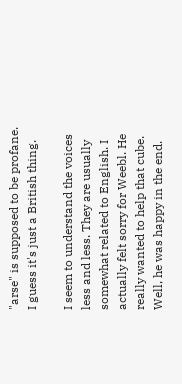"arse" is supposed to be profane. I guess it's just a British thing.

I seem to understand the voices less and less. They are usually somewhat related to English. I actually felt sorry for Weebl. He really wanted to help that cube. Well, he was happy in the end.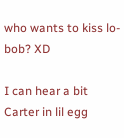who wants to kiss lo-bob? XD

I can hear a bit Carter in lil egg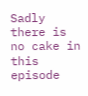Sadly there is no cake in this episode